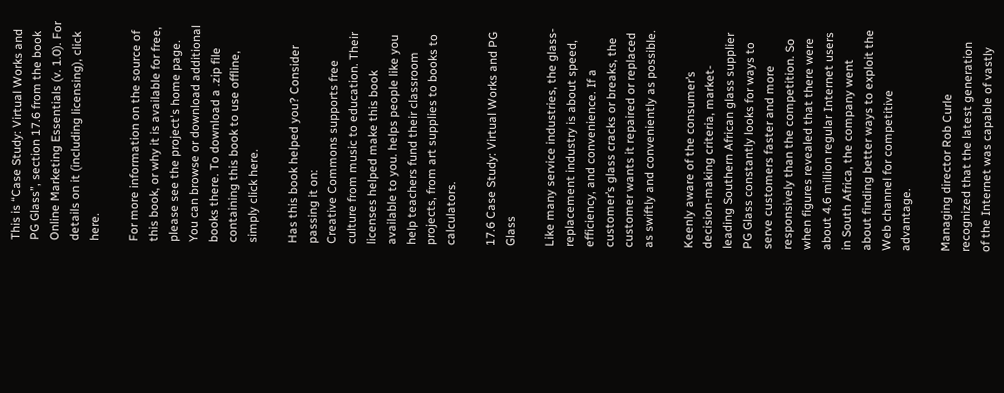This is “Case Study: Virtual Works and PG Glass”, section 17.6 from the book Online Marketing Essentials (v. 1.0). For details on it (including licensing), click here.

For more information on the source of this book, or why it is available for free, please see the project's home page. You can browse or download additional books there. To download a .zip file containing this book to use offline, simply click here.

Has this book helped you? Consider passing it on:
Creative Commons supports free culture from music to education. Their licenses helped make this book available to you. helps people like you help teachers fund their classroom projects, from art supplies to books to calculators.

17.6 Case Study: Virtual Works and PG Glass

Like many service industries, the glass-replacement industry is about speed, efficiency, and convenience. If a customer’s glass cracks or breaks, the customer wants it repaired or replaced as swiftly and conveniently as possible.

Keenly aware of the consumer’s decision-making criteria, market-leading Southern African glass supplier PG Glass constantly looks for ways to serve customers faster and more responsively than the competition. So when figures revealed that there were about 4.6 million regular Internet users in South Africa, the company went about finding better ways to exploit the Web channel for competitive advantage.

Managing director Rob Curle recognized that the latest generation of the Internet was capable of vastly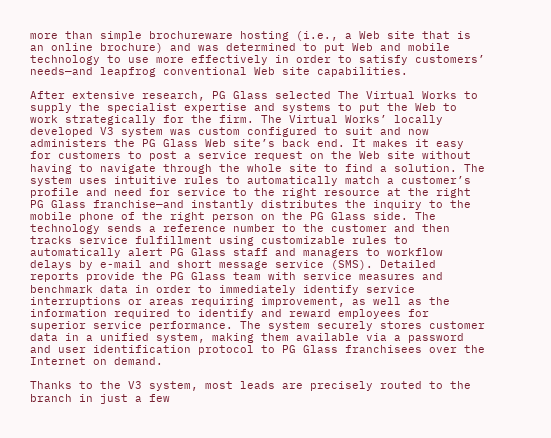more than simple brochureware hosting (i.e., a Web site that is an online brochure) and was determined to put Web and mobile technology to use more effectively in order to satisfy customers’ needs—and leapfrog conventional Web site capabilities.

After extensive research, PG Glass selected The Virtual Works to supply the specialist expertise and systems to put the Web to work strategically for the firm. The Virtual Works’ locally developed V3 system was custom configured to suit and now administers the PG Glass Web site’s back end. It makes it easy for customers to post a service request on the Web site without having to navigate through the whole site to find a solution. The system uses intuitive rules to automatically match a customer’s profile and need for service to the right resource at the right PG Glass franchise—and instantly distributes the inquiry to the mobile phone of the right person on the PG Glass side. The technology sends a reference number to the customer and then tracks service fulfillment using customizable rules to automatically alert PG Glass staff and managers to workflow delays by e-mail and short message service (SMS). Detailed reports provide the PG Glass team with service measures and benchmark data in order to immediately identify service interruptions or areas requiring improvement, as well as the information required to identify and reward employees for superior service performance. The system securely stores customer data in a unified system, making them available via a password and user identification protocol to PG Glass franchisees over the Internet on demand.

Thanks to the V3 system, most leads are precisely routed to the branch in just a few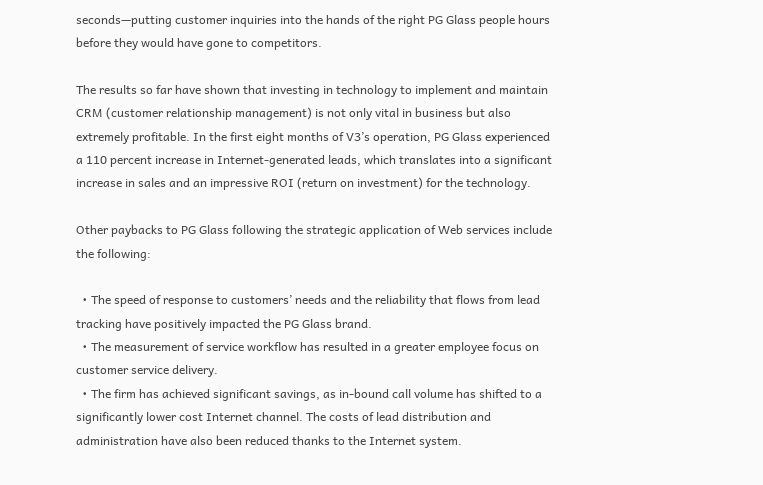seconds—putting customer inquiries into the hands of the right PG Glass people hours before they would have gone to competitors.

The results so far have shown that investing in technology to implement and maintain CRM (customer relationship management) is not only vital in business but also extremely profitable. In the first eight months of V3’s operation, PG Glass experienced a 110 percent increase in Internet-generated leads, which translates into a significant increase in sales and an impressive ROI (return on investment) for the technology.

Other paybacks to PG Glass following the strategic application of Web services include the following:

  • The speed of response to customers’ needs and the reliability that flows from lead tracking have positively impacted the PG Glass brand.
  • The measurement of service workflow has resulted in a greater employee focus on customer service delivery.
  • The firm has achieved significant savings, as in-bound call volume has shifted to a significantly lower cost Internet channel. The costs of lead distribution and administration have also been reduced thanks to the Internet system.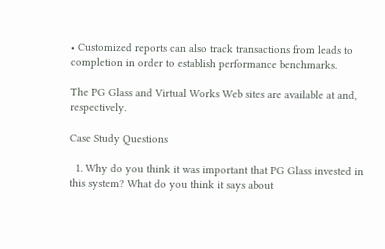• Customized reports can also track transactions from leads to completion in order to establish performance benchmarks.

The PG Glass and Virtual Works Web sites are available at and, respectively.

Case Study Questions

  1. Why do you think it was important that PG Glass invested in this system? What do you think it says about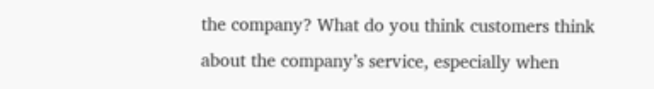the company? What do you think customers think about the company’s service, especially when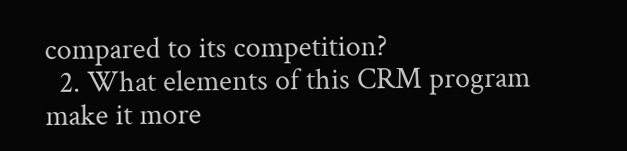compared to its competition?
  2. What elements of this CRM program make it more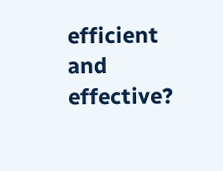efficient and effective?